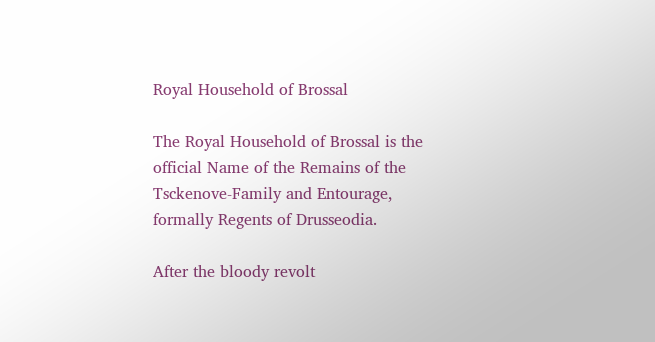Royal Household of Brossal

The Royal Household of Brossal is the official Name of the Remains of the Tsckenove-Family and Entourage, formally Regents of Drusseodia.

After the bloody revolt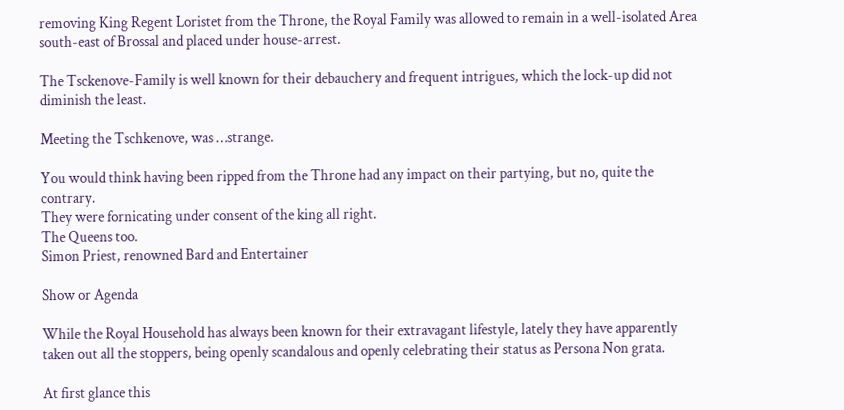removing King Regent Loristet from the Throne, the Royal Family was allowed to remain in a well-isolated Area south-east of Brossal and placed under house-arrest.

The Tsckenove-Family is well known for their debauchery and frequent intrigues, which the lock-up did not diminish the least.

Meeting the Tschkenove, was …strange.

You would think having been ripped from the Throne had any impact on their partying, but no, quite the contrary.
They were fornicating under consent of the king all right.
The Queens too.
Simon Priest, renowned Bard and Entertainer

Show or Agenda

While the Royal Household has always been known for their extravagant lifestyle, lately they have apparently taken out all the stoppers, being openly scandalous and openly celebrating their status as Persona Non grata.

At first glance this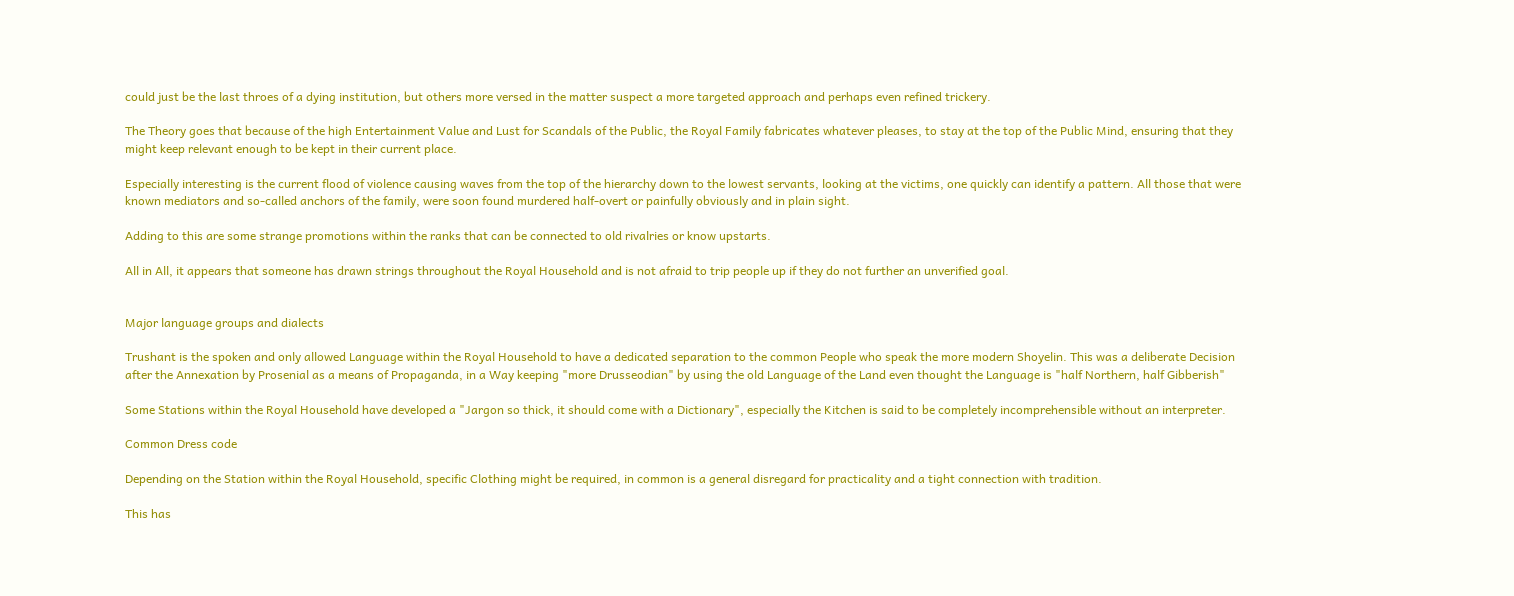could just be the last throes of a dying institution, but others more versed in the matter suspect a more targeted approach and perhaps even refined trickery.

The Theory goes that because of the high Entertainment Value and Lust for Scandals of the Public, the Royal Family fabricates whatever pleases, to stay at the top of the Public Mind, ensuring that they might keep relevant enough to be kept in their current place.

Especially interesting is the current flood of violence causing waves from the top of the hierarchy down to the lowest servants, looking at the victims, one quickly can identify a pattern. All those that were known mediators and so-called anchors of the family, were soon found murdered half-overt or painfully obviously and in plain sight.

Adding to this are some strange promotions within the ranks that can be connected to old rivalries or know upstarts.

All in All, it appears that someone has drawn strings throughout the Royal Household and is not afraid to trip people up if they do not further an unverified goal.


Major language groups and dialects

Trushant is the spoken and only allowed Language within the Royal Household to have a dedicated separation to the common People who speak the more modern Shoyelin. This was a deliberate Decision after the Annexation by Prosenial as a means of Propaganda, in a Way keeping "more Drusseodian" by using the old Language of the Land even thought the Language is "half Northern, half Gibberish"

Some Stations within the Royal Household have developed a "Jargon so thick, it should come with a Dictionary", especially the Kitchen is said to be completely incomprehensible without an interpreter.

Common Dress code

Depending on the Station within the Royal Household, specific Clothing might be required, in common is a general disregard for practicality and a tight connection with tradition.

This has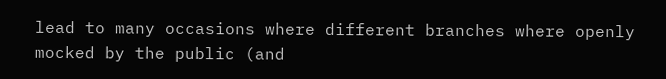lead to many occasions where different branches where openly mocked by the public (and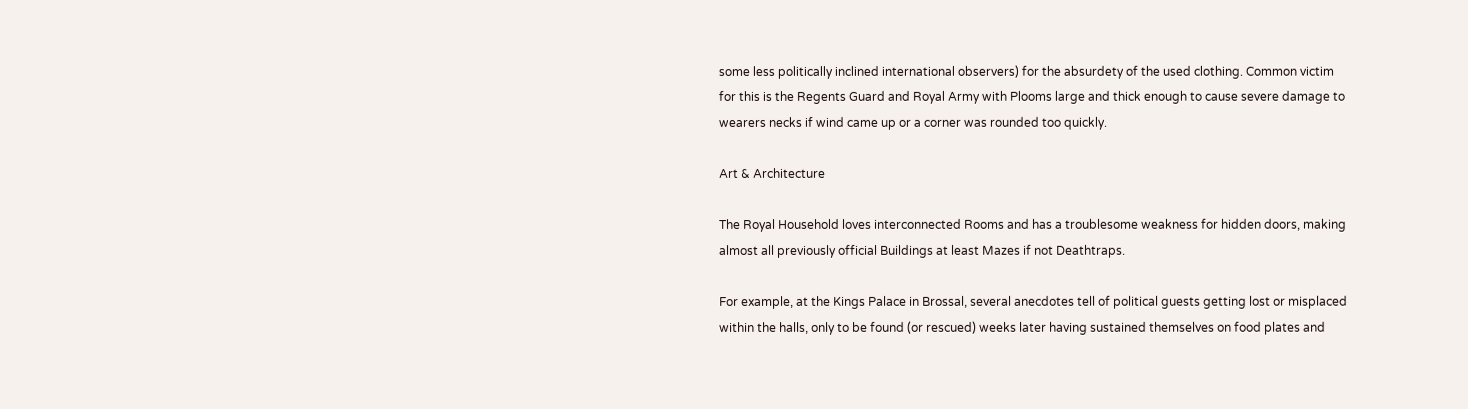some less politically inclined international observers) for the absurdety of the used clothing. Common victim for this is the Regents Guard and Royal Army with Plooms large and thick enough to cause severe damage to wearers necks if wind came up or a corner was rounded too quickly.

Art & Architecture

The Royal Household loves interconnected Rooms and has a troublesome weakness for hidden doors, making almost all previously official Buildings at least Mazes if not Deathtraps.

For example, at the Kings Palace in Brossal, several anecdotes tell of political guests getting lost or misplaced within the halls, only to be found (or rescued) weeks later having sustained themselves on food plates and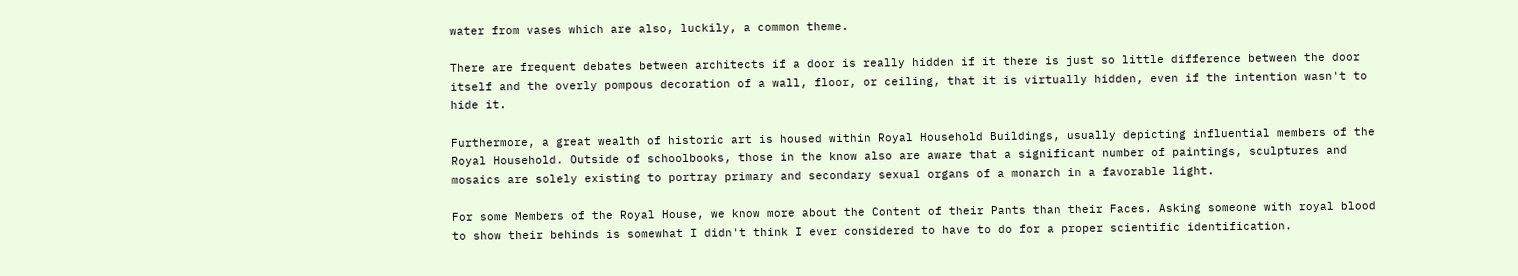water from vases which are also, luckily, a common theme.

There are frequent debates between architects if a door is really hidden if it there is just so little difference between the door itself and the overly pompous decoration of a wall, floor, or ceiling, that it is virtually hidden, even if the intention wasn't to hide it.

Furthermore, a great wealth of historic art is housed within Royal Household Buildings, usually depicting influential members of the Royal Household. Outside of schoolbooks, those in the know also are aware that a significant number of paintings, sculptures and mosaics are solely existing to portray primary and secondary sexual organs of a monarch in a favorable light.

For some Members of the Royal House, we know more about the Content of their Pants than their Faces. Asking someone with royal blood to show their behinds is somewhat I didn't think I ever considered to have to do for a proper scientific identification.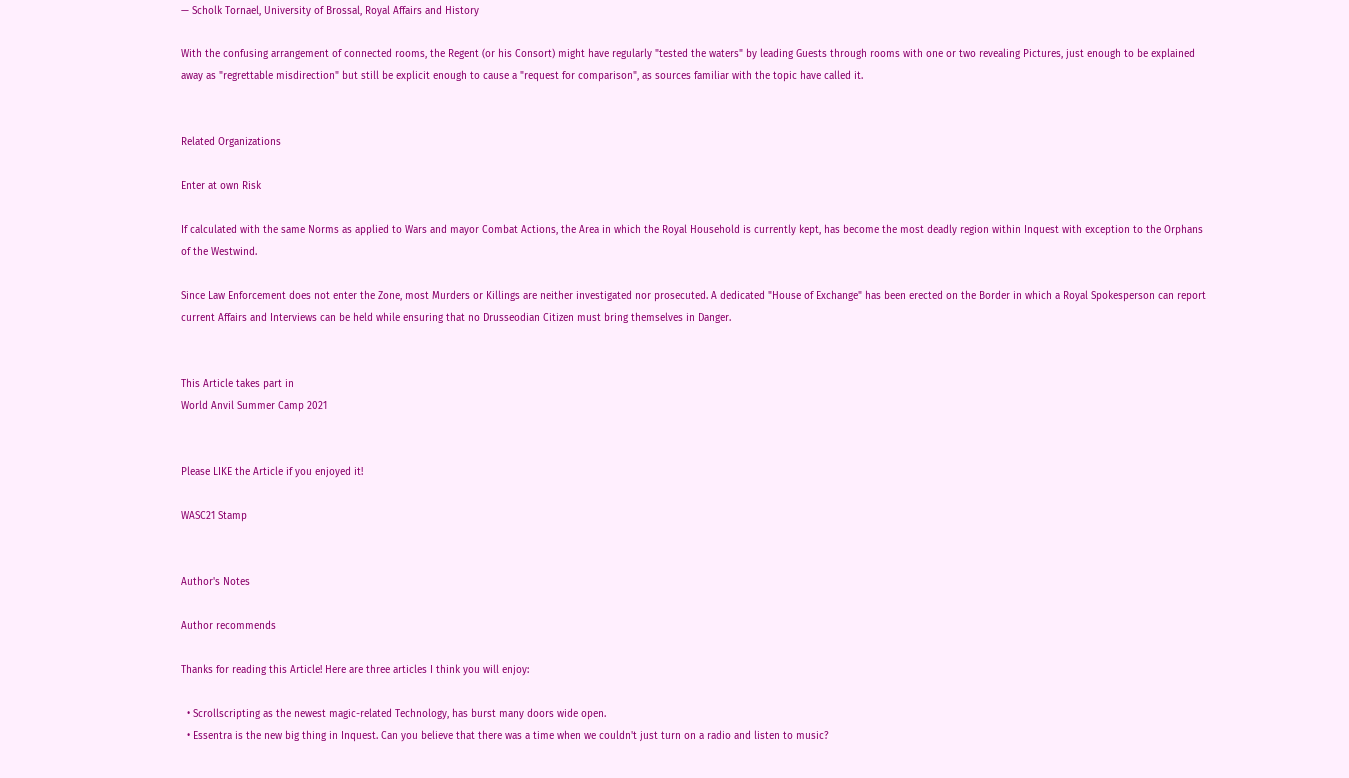— Scholk Tornael, University of Brossal, Royal Affairs and History

With the confusing arrangement of connected rooms, the Regent (or his Consort) might have regularly "tested the waters" by leading Guests through rooms with one or two revealing Pictures, just enough to be explained away as "regrettable misdirection" but still be explicit enough to cause a "request for comparison", as sources familiar with the topic have called it.


Related Organizations

Enter at own Risk

If calculated with the same Norms as applied to Wars and mayor Combat Actions, the Area in which the Royal Household is currently kept, has become the most deadly region within Inquest with exception to the Orphans of the Westwind.

Since Law Enforcement does not enter the Zone, most Murders or Killings are neither investigated nor prosecuted. A dedicated "House of Exchange" has been erected on the Border in which a Royal Spokesperson can report current Affairs and Interviews can be held while ensuring that no Drusseodian Citizen must bring themselves in Danger.


This Article takes part in
World Anvil Summer Camp 2021


Please LIKE the Article if you enjoyed it!

WASC21 Stamp


Author's Notes

Author recommends

Thanks for reading this Article! Here are three articles I think you will enjoy:

  • Scrollscripting as the newest magic-related Technology, has burst many doors wide open.
  • Essentra is the new big thing in Inquest. Can you believe that there was a time when we couldn't just turn on a radio and listen to music?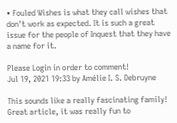• Fouled Wishes is what they call wishes that don't work as expected. It is such a great issue for the people of Inquest that they have a name for it.

Please Login in order to comment!
Jul 19, 2021 19:33 by Amélie I. S. Debruyne

This sounds like a really fascinating family! Great article, it was really fun to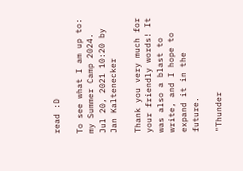read :D

To see what I am up to: my Summer Camp 2024.
Jul 20, 2021 10:20 by Jan Kaltenecker

Thank you very much for your friendly words! It was also a blast to write, and I hope to expand it in the future.

"Thunder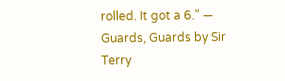rolled. It got a 6." — Guards, Guards by Sir Terry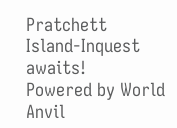Pratchett
Island-Inquest awaits!
Powered by World Anvil